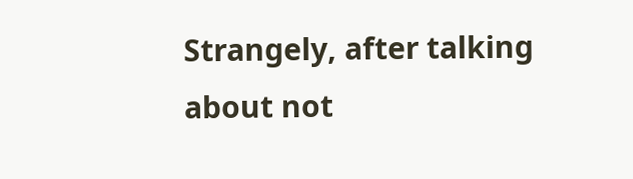Strangely, after talking about not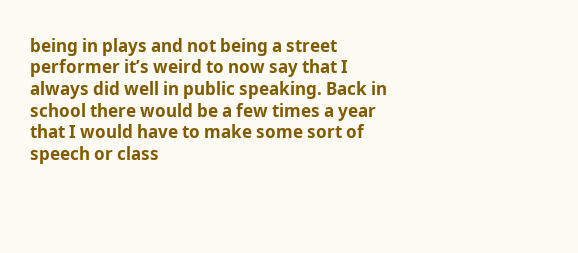being in plays and not being a street performer it’s weird to now say that I always did well in public speaking. Back in school there would be a few times a year that I would have to make some sort of speech or class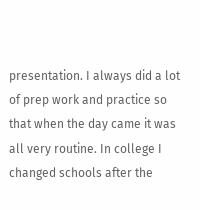presentation. I always did a lot of prep work and practice so that when the day came it was all very routine. In college I changed schools after the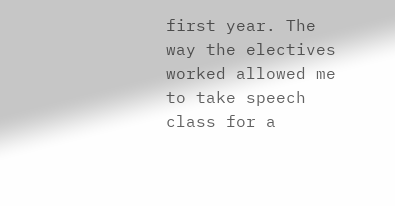first year. The way the electives worked allowed me to take speech class for a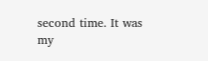second time. It was my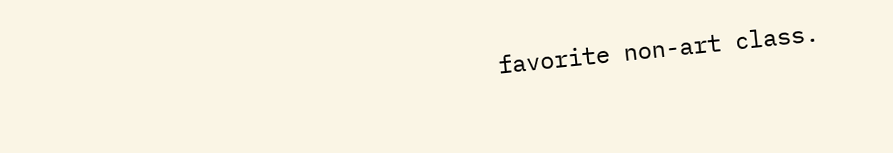favorite non-art class.